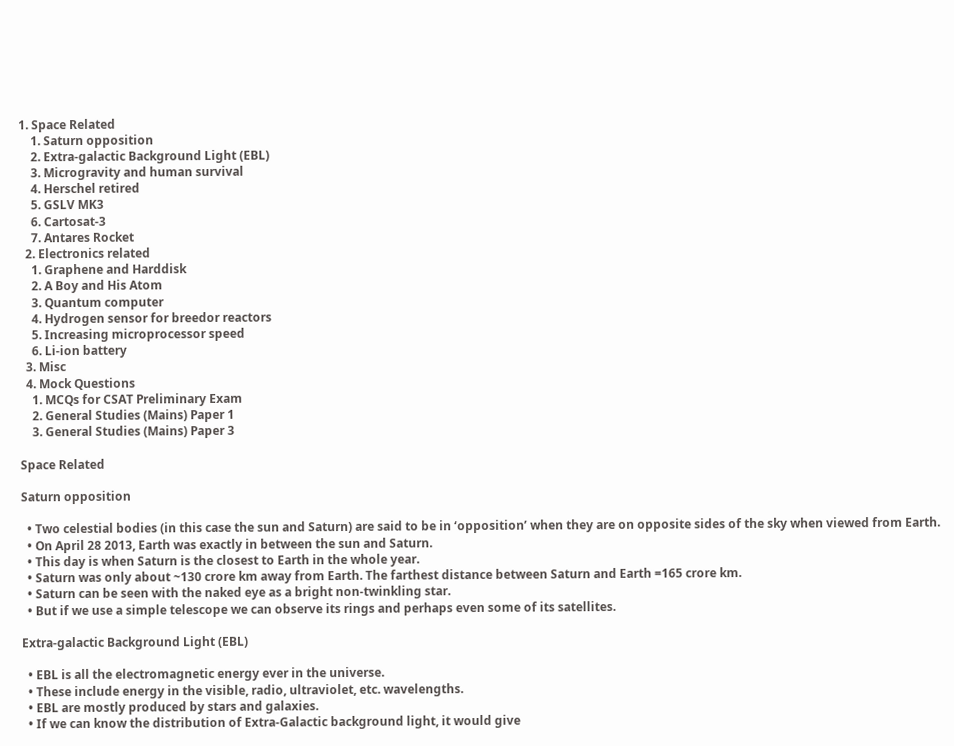1. Space Related
    1. Saturn opposition
    2. Extra-galactic Background Light (EBL)
    3. Microgravity and human survival
    4. Herschel retired
    5. GSLV MK3
    6. Cartosat-3
    7. Antares Rocket
  2. Electronics related
    1. Graphene and Harddisk
    2. A Boy and His Atom
    3. Quantum computer
    4. Hydrogen sensor for breedor reactors
    5. Increasing microprocessor speed
    6. Li-ion battery
  3. Misc
  4. Mock Questions
    1. MCQs for CSAT Preliminary Exam
    2. General Studies (Mains) Paper 1
    3. General Studies (Mains) Paper 3

Space Related

Saturn opposition

  • Two celestial bodies (in this case the sun and Saturn) are said to be in ‘opposition’ when they are on opposite sides of the sky when viewed from Earth.
  • On April 28 2013, Earth was exactly in between the sun and Saturn.
  • This day is when Saturn is the closest to Earth in the whole year.
  • Saturn was only about ~130 crore km away from Earth. The farthest distance between Saturn and Earth =165 crore km.
  • Saturn can be seen with the naked eye as a bright non-twinkling star.
  • But if we use a simple telescope we can observe its rings and perhaps even some of its satellites.

Extra-galactic Background Light (EBL)

  • EBL is all the electromagnetic energy ever in the universe.
  • These include energy in the visible, radio, ultraviolet, etc. wavelengths.
  • EBL are mostly produced by stars and galaxies.
  • If we can know the distribution of Extra-Galactic background light, it would give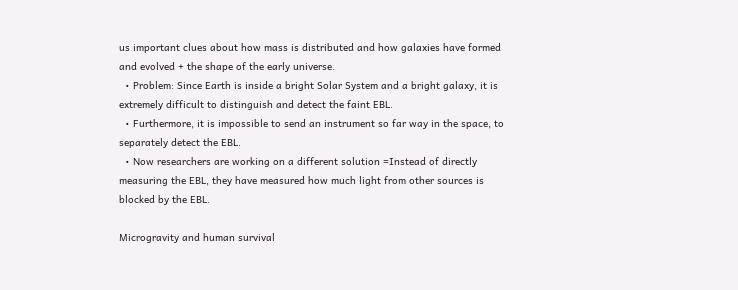us important clues about how mass is distributed and how galaxies have formed and evolved + the shape of the early universe.
  • Problem: Since Earth is inside a bright Solar System and a bright galaxy, it is extremely difficult to distinguish and detect the faint EBL.
  • Furthermore, it is impossible to send an instrument so far way in the space, to separately detect the EBL.
  • Now researchers are working on a different solution =Instead of directly measuring the EBL, they have measured how much light from other sources is blocked by the EBL.

Microgravity and human survival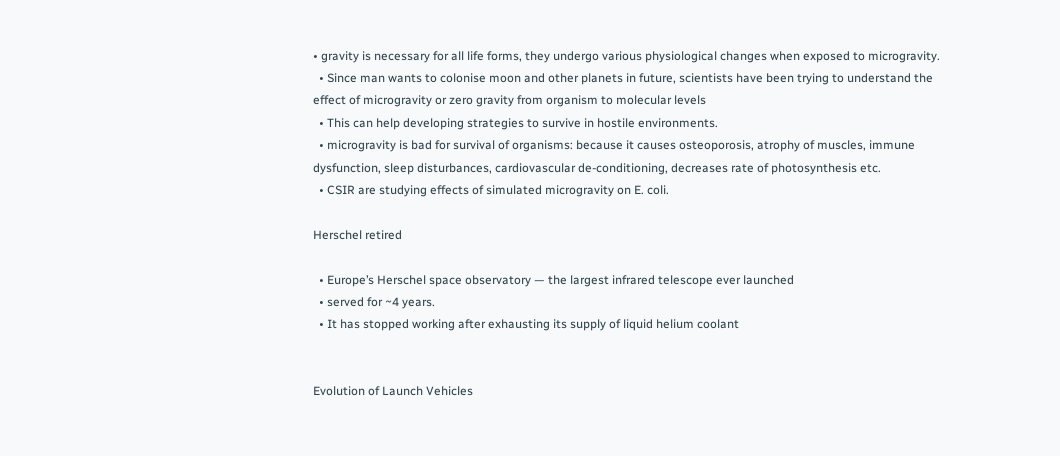• gravity is necessary for all life forms, they undergo various physiological changes when exposed to microgravity.
  • Since man wants to colonise moon and other planets in future, scientists have been trying to understand the effect of microgravity or zero gravity from organism to molecular levels
  • This can help developing strategies to survive in hostile environments.
  • microgravity is bad for survival of organisms: because it causes osteoporosis, atrophy of muscles, immune dysfunction, sleep disturbances, cardiovascular de-conditioning, decreases rate of photosynthesis etc.
  • CSIR are studying effects of simulated microgravity on E. coli.

Herschel retired

  • Europe’s Herschel space observatory — the largest infrared telescope ever launched
  • served for ~4 years.
  • It has stopped working after exhausting its supply of liquid helium coolant


Evolution of Launch Vehicles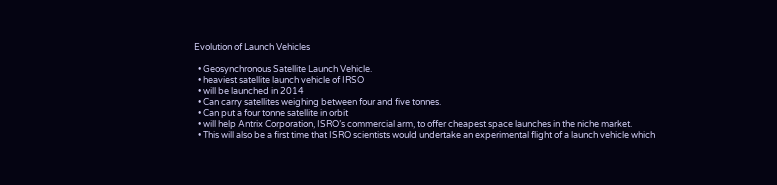Evolution of Launch Vehicles

  • Geosynchronous Satellite Launch Vehicle.
  • heaviest satellite launch vehicle of IRSO
  • will be launched in 2014
  • Can carry satellites weighing between four and five tonnes.
  • Can put a four tonne satellite in orbit
  • will help Antrix Corporation, ISRO’s commercial arm, to offer cheapest space launches in the niche market.
  • This will also be a first time that ISRO scientists would undertake an experimental flight of a launch vehicle which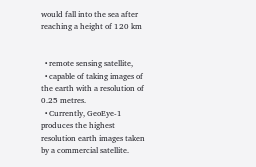would fall into the sea after reaching a height of 120 km


  • remote sensing satellite,
  • capable of taking images of the earth with a resolution of 0.25 metres.
  • Currently, GeoEye-1 produces the highest resolution earth images taken by a commercial satellite.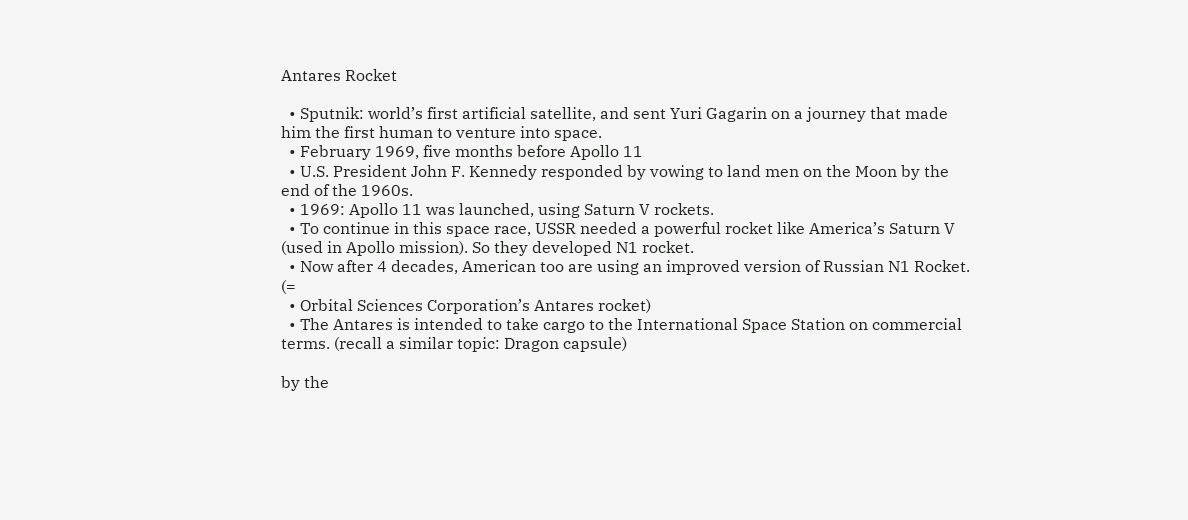Antares Rocket

  • Sputnik: world’s first artificial satellite, and sent Yuri Gagarin on a journey that made him the first human to venture into space.
  • February 1969, five months before Apollo 11
  • U.S. President John F. Kennedy responded by vowing to land men on the Moon by the end of the 1960s.
  • 1969: Apollo 11 was launched, using Saturn V rockets.
  • To continue in this space race, USSR needed a powerful rocket like America’s Saturn V (used in Apollo mission). So they developed N1 rocket.
  • Now after 4 decades, American too are using an improved version of Russian N1 Rocket. (=
  • Orbital Sciences Corporation’s Antares rocket)
  • The Antares is intended to take cargo to the International Space Station on commercial terms. (recall a similar topic: Dragon capsule)

by the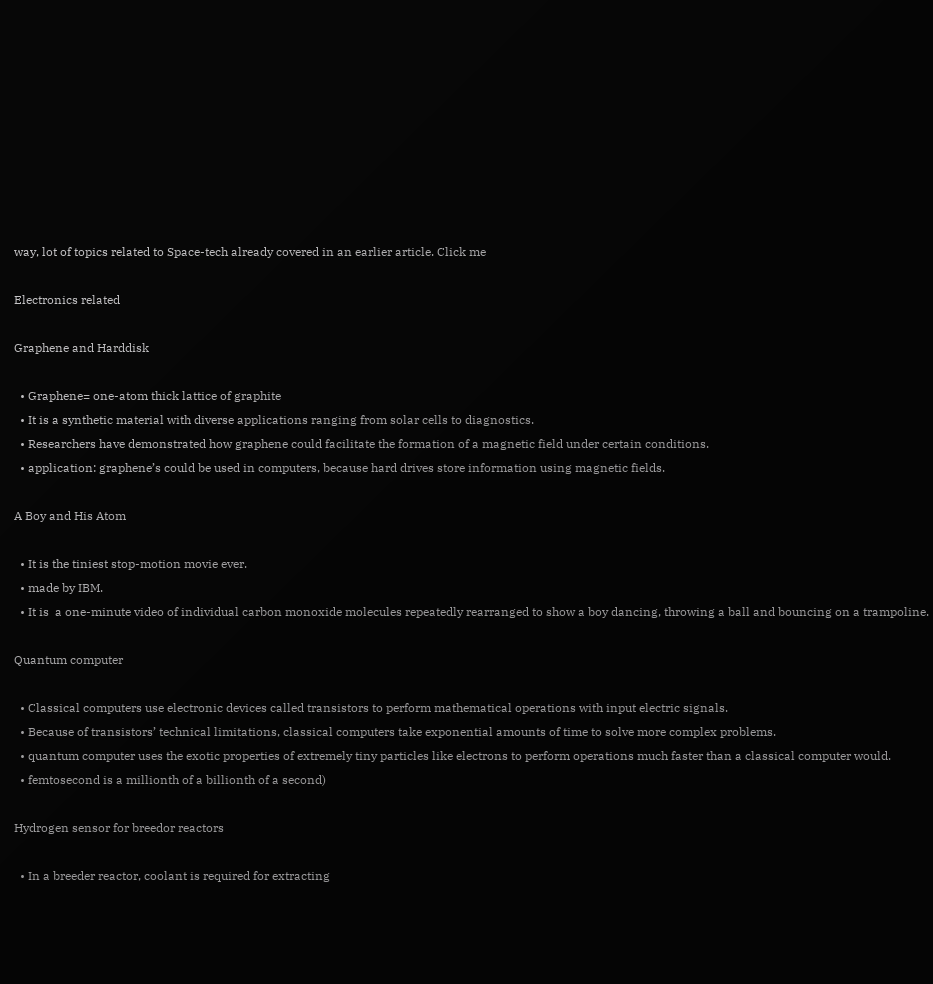way, lot of topics related to Space-tech already covered in an earlier article. Click me

Electronics related

Graphene and Harddisk

  • Graphene= one-atom thick lattice of graphite
  • It is a synthetic material with diverse applications ranging from solar cells to diagnostics.
  • Researchers have demonstrated how graphene could facilitate the formation of a magnetic field under certain conditions.
  • application: graphene’s could be used in computers, because hard drives store information using magnetic fields.

A Boy and His Atom

  • It is the tiniest stop-motion movie ever.
  • made by IBM.
  • It is  a one-minute video of individual carbon monoxide molecules repeatedly rearranged to show a boy dancing, throwing a ball and bouncing on a trampoline.

Quantum computer

  • Classical computers use electronic devices called transistors to perform mathematical operations with input electric signals.
  • Because of transistors’ technical limitations, classical computers take exponential amounts of time to solve more complex problems.
  • quantum computer uses the exotic properties of extremely tiny particles like electrons to perform operations much faster than a classical computer would.
  • femtosecond is a millionth of a billionth of a second)

Hydrogen sensor for breedor reactors

  • In a breeder reactor, coolant is required for extracting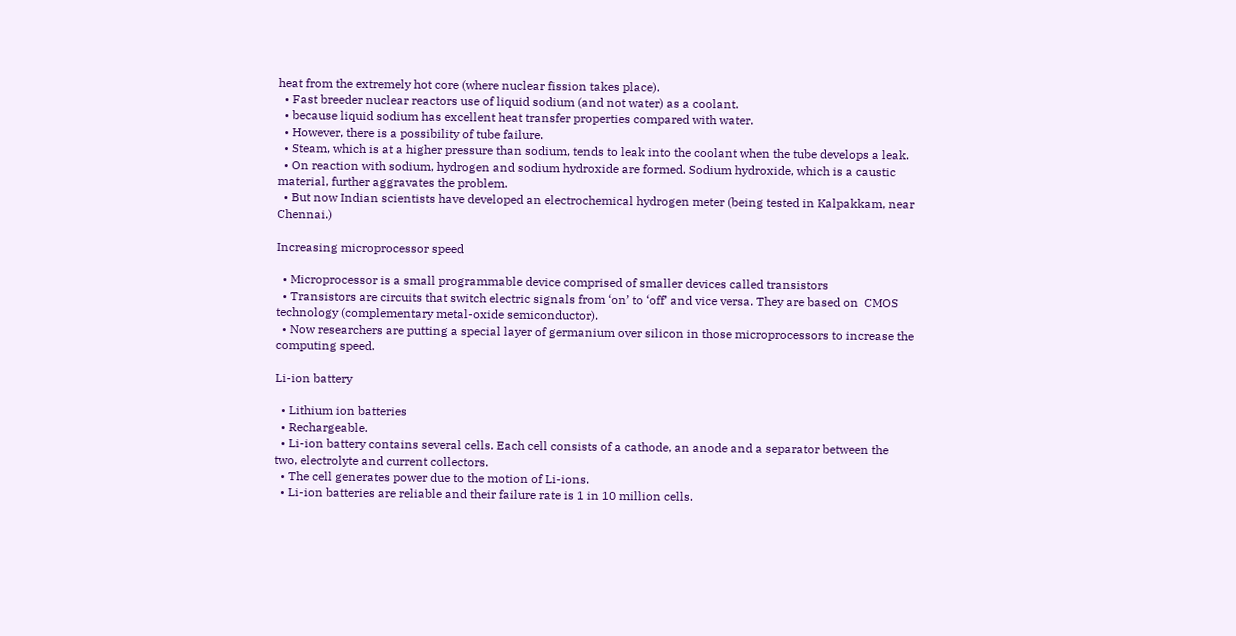heat from the extremely hot core (where nuclear fission takes place).
  • Fast breeder nuclear reactors use of liquid sodium (and not water) as a coolant.
  • because liquid sodium has excellent heat transfer properties compared with water.
  • However, there is a possibility of tube failure.
  • Steam, which is at a higher pressure than sodium, tends to leak into the coolant when the tube develops a leak.
  • On reaction with sodium, hydrogen and sodium hydroxide are formed. Sodium hydroxide, which is a caustic material, further aggravates the problem.
  • But now Indian scientists have developed an electrochemical hydrogen meter (being tested in Kalpakkam, near Chennai.)

Increasing microprocessor speed

  • Microprocessor is a small programmable device comprised of smaller devices called transistors
  • Transistors are circuits that switch electric signals from ‘on’ to ‘off’ and vice versa. They are based on  CMOS technology (complementary metal-oxide semiconductor).
  • Now researchers are putting a special layer of germanium over silicon in those microprocessors to increase the computing speed.

Li-ion battery

  • Lithium ion batteries
  • Rechargeable.
  • Li-ion battery contains several cells. Each cell consists of a cathode, an anode and a separator between the two, electrolyte and current collectors.
  • The cell generates power due to the motion of Li-ions.
  • Li-ion batteries are reliable and their failure rate is 1 in 10 million cells.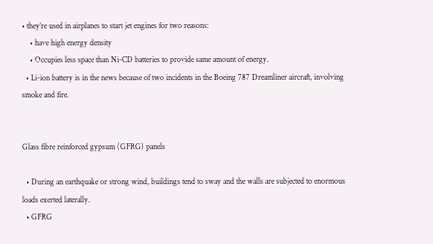• they’re used in airplanes to start jet engines for two reasons:
    • have high energy density
    • Occupies less space than Ni-CD batteries to provide same amount of energy.
  • Li-ion battery is in the news because of two incidents in the Boeing 787 Dreamliner aircraft, involving smoke and fire.


Glass fibre reinforced gypsum (GFRG) panels

  • During an earthquake or strong wind, buildings tend to sway and the walls are subjected to enormous loads exerted laterally.
  • GFRG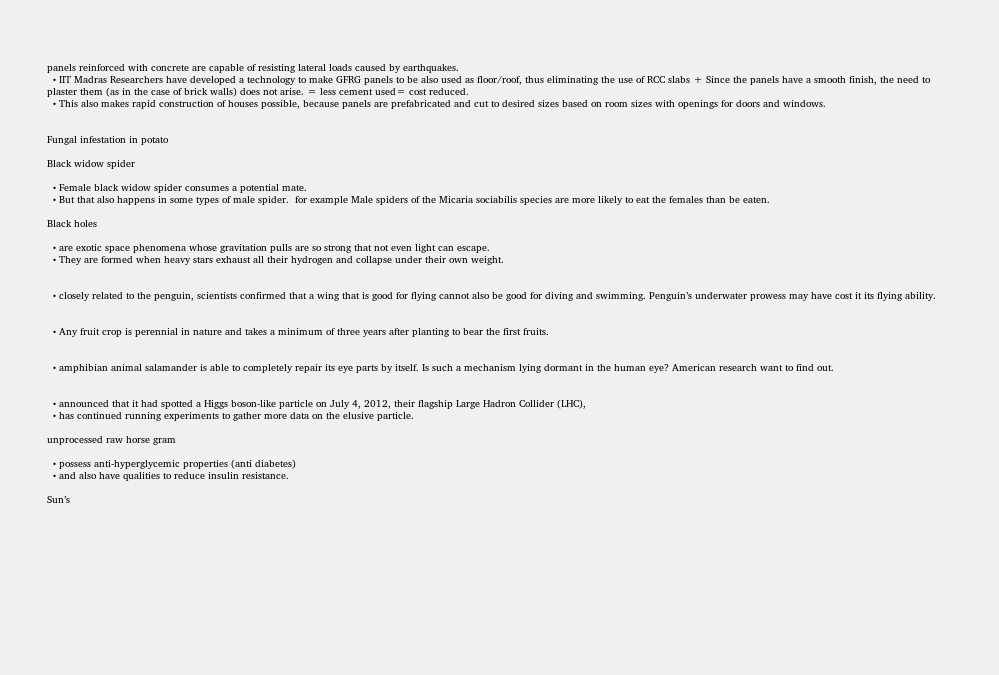panels reinforced with concrete are capable of resisting lateral loads caused by earthquakes.
  • IIT Madras Researchers have developed a technology to make GFRG panels to be also used as floor/roof, thus eliminating the use of RCC slabs + Since the panels have a smooth finish, the need to plaster them (as in the case of brick walls) does not arise. = less cement used= cost reduced.
  • This also makes rapid construction of houses possible, because panels are prefabricated and cut to desired sizes based on room sizes with openings for doors and windows.


Fungal infestation in potato

Black widow spider

  • Female black widow spider consumes a potential mate.
  • But that also happens in some types of male spider.  for example Male spiders of the Micaria sociabilis species are more likely to eat the females than be eaten.

Black holes

  • are exotic space phenomena whose gravitation pulls are so strong that not even light can escape.
  • They are formed when heavy stars exhaust all their hydrogen and collapse under their own weight.


  • closely related to the penguin, scientists confirmed that a wing that is good for flying cannot also be good for diving and swimming. Penguin’s underwater prowess may have cost it its flying ability.


  • Any fruit crop is perennial in nature and takes a minimum of three years after planting to bear the first fruits.


  • amphibian animal salamander is able to completely repair its eye parts by itself. Is such a mechanism lying dormant in the human eye? American research want to find out.


  • announced that it had spotted a Higgs boson-like particle on July 4, 2012, their flagship Large Hadron Collider (LHC),
  • has continued running experiments to gather more data on the elusive particle.

unprocessed raw horse gram

  • possess anti-hyperglycemic properties (anti diabetes)
  • and also have qualities to reduce insulin resistance.

Sun’s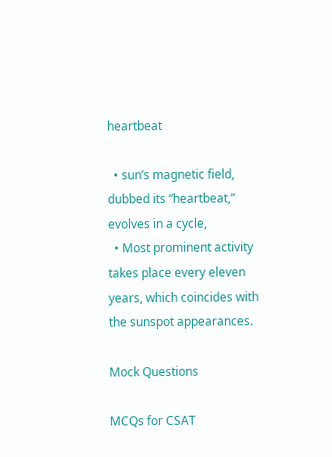heartbeat

  • sun’s magnetic field, dubbed its “heartbeat,” evolves in a cycle,
  • Most prominent activity takes place every eleven years, which coincides with the sunspot appearances.

Mock Questions

MCQs for CSAT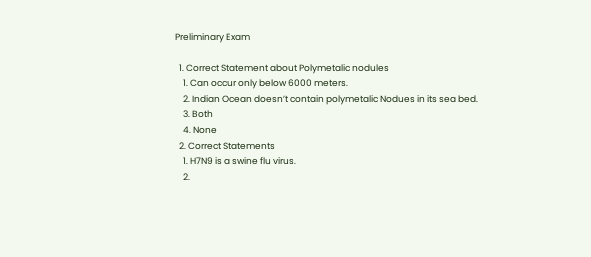Preliminary Exam

  1. Correct Statement about Polymetalic nodules
    1. Can occur only below 6000 meters.
    2. Indian Ocean doesn’t contain polymetalic Nodues in its sea bed.
    3. Both
    4. None
  2. Correct Statements
    1. H7N9 is a swine flu virus.
    2.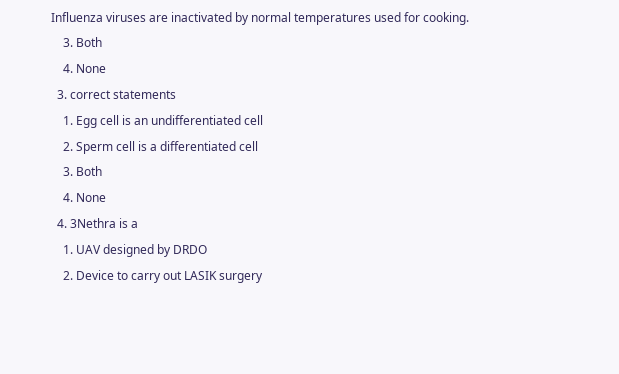Influenza viruses are inactivated by normal temperatures used for cooking.
    3. Both
    4. None
  3. correct statements
    1. Egg cell is an undifferentiated cell
    2. Sperm cell is a differentiated cell
    3. Both
    4. None
  4. 3Nethra is a
    1. UAV designed by DRDO
    2. Device to carry out LASIK surgery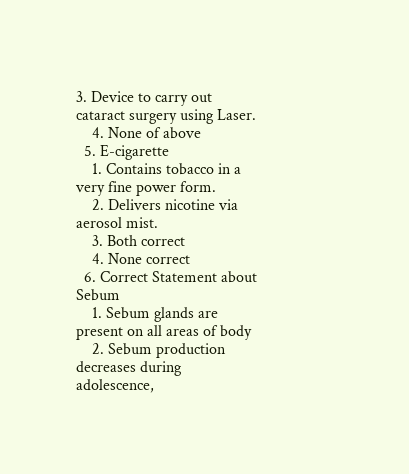3. Device to carry out cataract surgery using Laser.
    4. None of above
  5. E-cigarette
    1. Contains tobacco in a very fine power form.
    2. Delivers nicotine via aerosol mist.
    3. Both correct
    4. None correct
  6. Correct Statement about Sebum
    1. Sebum glands are present on all areas of body
    2. Sebum production decreases during adolescence,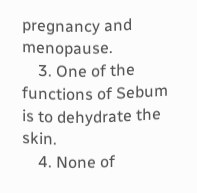pregnancy and menopause.
    3. One of the functions of Sebum is to dehydrate the skin.
    4. None of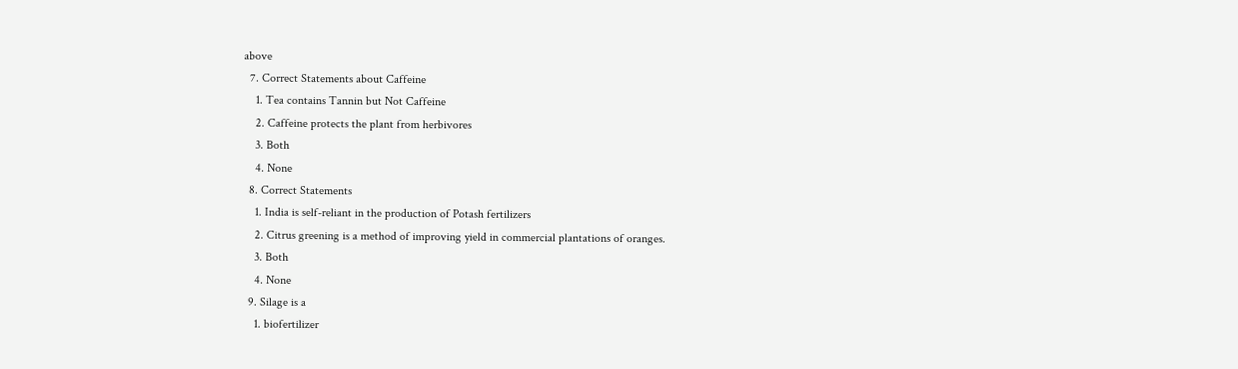above
  7. Correct Statements about Caffeine
    1. Tea contains Tannin but Not Caffeine
    2. Caffeine protects the plant from herbivores
    3. Both
    4. None
  8. Correct Statements
    1. India is self-reliant in the production of Potash fertilizers
    2. Citrus greening is a method of improving yield in commercial plantations of oranges.
    3. Both
    4. None
  9. Silage is a
    1. biofertilizer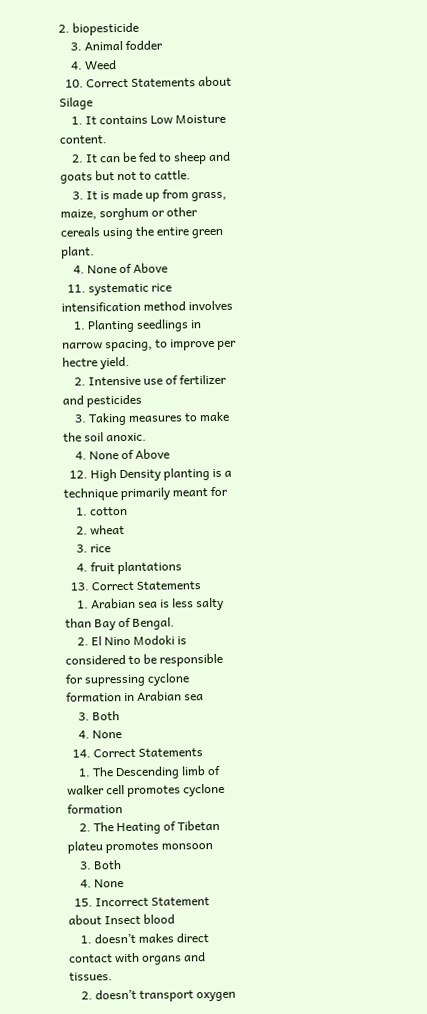2. biopesticide
    3. Animal fodder
    4. Weed
  10. Correct Statements about Silage
    1. It contains Low Moisture content.
    2. It can be fed to sheep and goats but not to cattle.
    3. It is made up from grass, maize, sorghum or other cereals using the entire green plant.
    4. None of Above
  11. systematic rice intensification method involves
    1. Planting seedlings in narrow spacing, to improve per hectre yield.
    2. Intensive use of fertilizer and pesticides
    3. Taking measures to make the soil anoxic.
    4. None of Above
  12. High Density planting is a technique primarily meant for
    1. cotton
    2. wheat
    3. rice
    4. fruit plantations
  13. Correct Statements
    1. Arabian sea is less salty than Bay of Bengal.
    2. El Nino Modoki is considered to be responsible for supressing cyclone formation in Arabian sea
    3. Both
    4. None
  14. Correct Statements
    1. The Descending limb of walker cell promotes cyclone formation
    2. The Heating of Tibetan plateu promotes monsoon
    3. Both
    4. None
  15. Incorrect Statement about Insect blood
    1. doesn’t makes direct contact with organs and tissues.
    2. doesn’t transport oxygen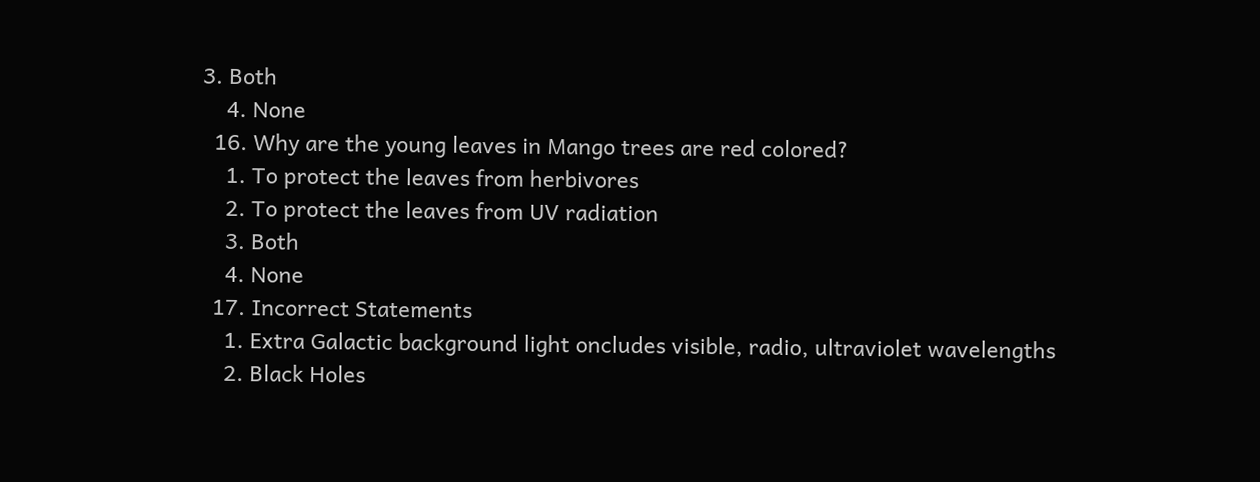3. Both
    4. None
  16. Why are the young leaves in Mango trees are red colored?
    1. To protect the leaves from herbivores
    2. To protect the leaves from UV radiation
    3. Both
    4. None
  17. Incorrect Statements
    1. Extra Galactic background light oncludes visible, radio, ultraviolet wavelengths
    2. Black Holes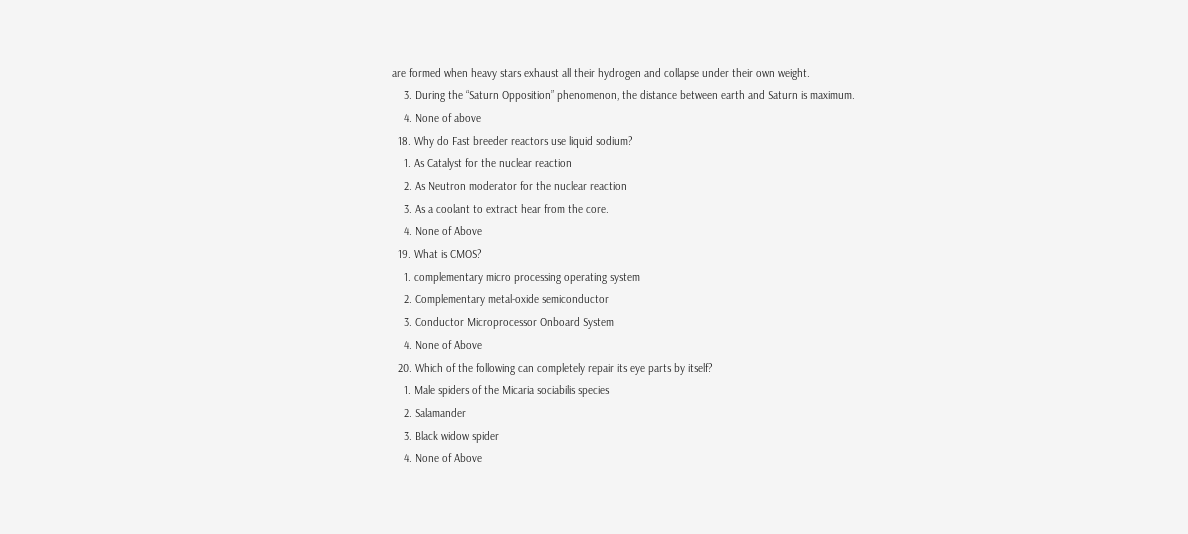are formed when heavy stars exhaust all their hydrogen and collapse under their own weight.
    3. During the “Saturn Opposition” phenomenon, the distance between earth and Saturn is maximum.
    4. None of above
  18. Why do Fast breeder reactors use liquid sodium?
    1. As Catalyst for the nuclear reaction
    2. As Neutron moderator for the nuclear reaction
    3. As a coolant to extract hear from the core.
    4. None of Above
  19. What is CMOS?
    1. complementary micro processing operating system
    2. Complementary metal-oxide semiconductor
    3. Conductor Microprocessor Onboard System
    4. None of Above
  20. Which of the following can completely repair its eye parts by itself?
    1. Male spiders of the Micaria sociabilis species
    2. Salamander
    3. Black widow spider
    4. None of Above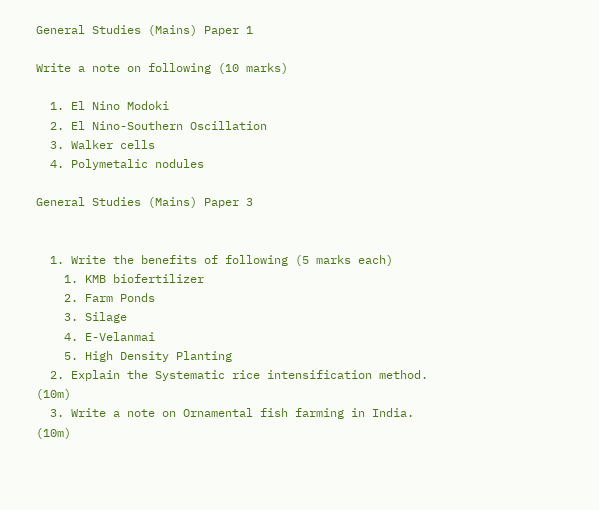General Studies (Mains) Paper 1

Write a note on following (10 marks)

  1. El Nino Modoki
  2. El Nino-Southern Oscillation
  3. Walker cells
  4. Polymetalic nodules

General Studies (Mains) Paper 3


  1. Write the benefits of following (5 marks each)
    1. KMB biofertilizer
    2. Farm Ponds
    3. Silage
    4. E-Velanmai
    5. High Density Planting
  2. Explain the Systematic rice intensification method. (10m)
  3. Write a note on Ornamental fish farming in India. (10m)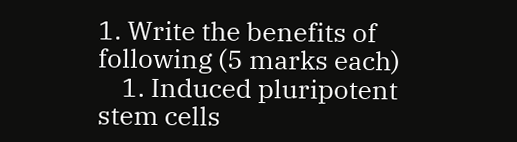1. Write the benefits of following (5 marks each)
    1. Induced pluripotent stem cells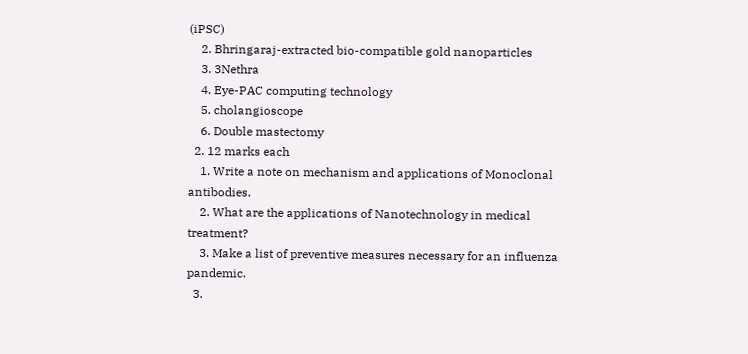(iPSC)
    2. Bhringaraj-extracted bio-compatible gold nanoparticles
    3. 3Nethra
    4. Eye-PAC computing technology
    5. cholangioscope
    6. Double mastectomy
  2. 12 marks each
    1. Write a note on mechanism and applications of Monoclonal antibodies.
    2. What are the applications of Nanotechnology in medical treatment?
    3. Make a list of preventive measures necessary for an influenza pandemic.
  3.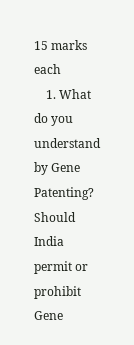15 marks each
    1. What do you understand by Gene Patenting? Should India permit or prohibit Gene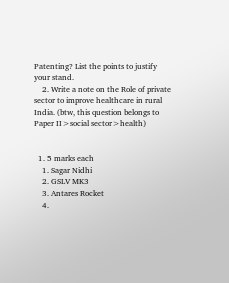Patenting? List the points to justify your stand.
    2. Write a note on the Role of private sector to improve healthcare in rural India. (btw, this question belongs to Paper II>social sector>health)


  1. 5 marks each
    1. Sagar Nidhi
    2. GSLV MK3
    3. Antares Rocket
    4.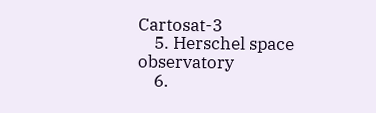Cartosat-3
    5. Herschel space observatory
    6.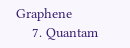Graphene
    7. Quantam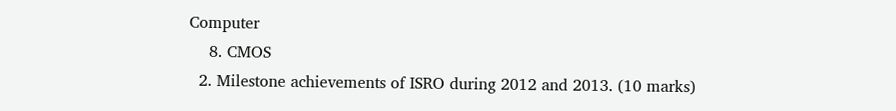Computer
    8. CMOS
  2. Milestone achievements of ISRO during 2012 and 2013. (10 marks)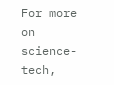For more on science-tech,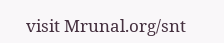visit Mrunal.org/snt